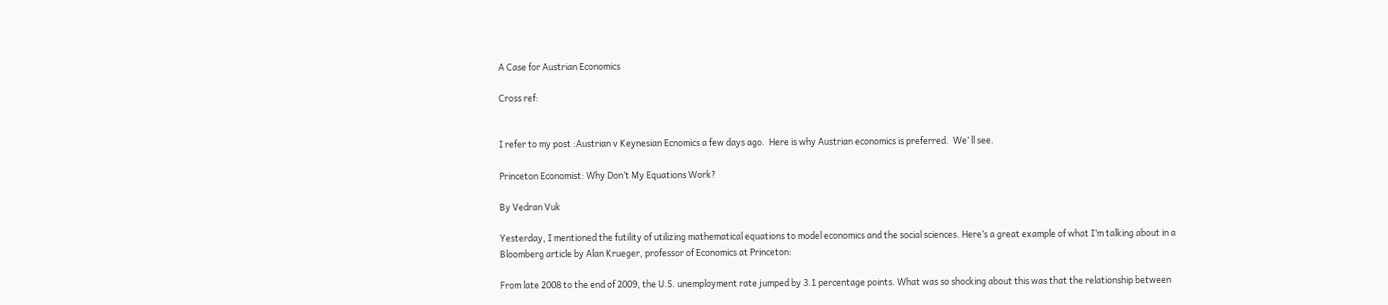A Case for Austrian Economics

Cross ref:


I refer to my post :Austrian v Keynesian Ecnomics a few days ago.  Here is why Austrian economics is preferred.  We’ ll see.

Princeton Economist: Why Don’t My Equations Work?

By Vedran Vuk

Yesterday, I mentioned the futility of utilizing mathematical equations to model economics and the social sciences. Here’s a great example of what I’m talking about in a Bloomberg article by Alan Krueger, professor of Economics at Princeton:

From late 2008 to the end of 2009, the U.S. unemployment rate jumped by 3.1 percentage points. What was so shocking about this was that the relationship between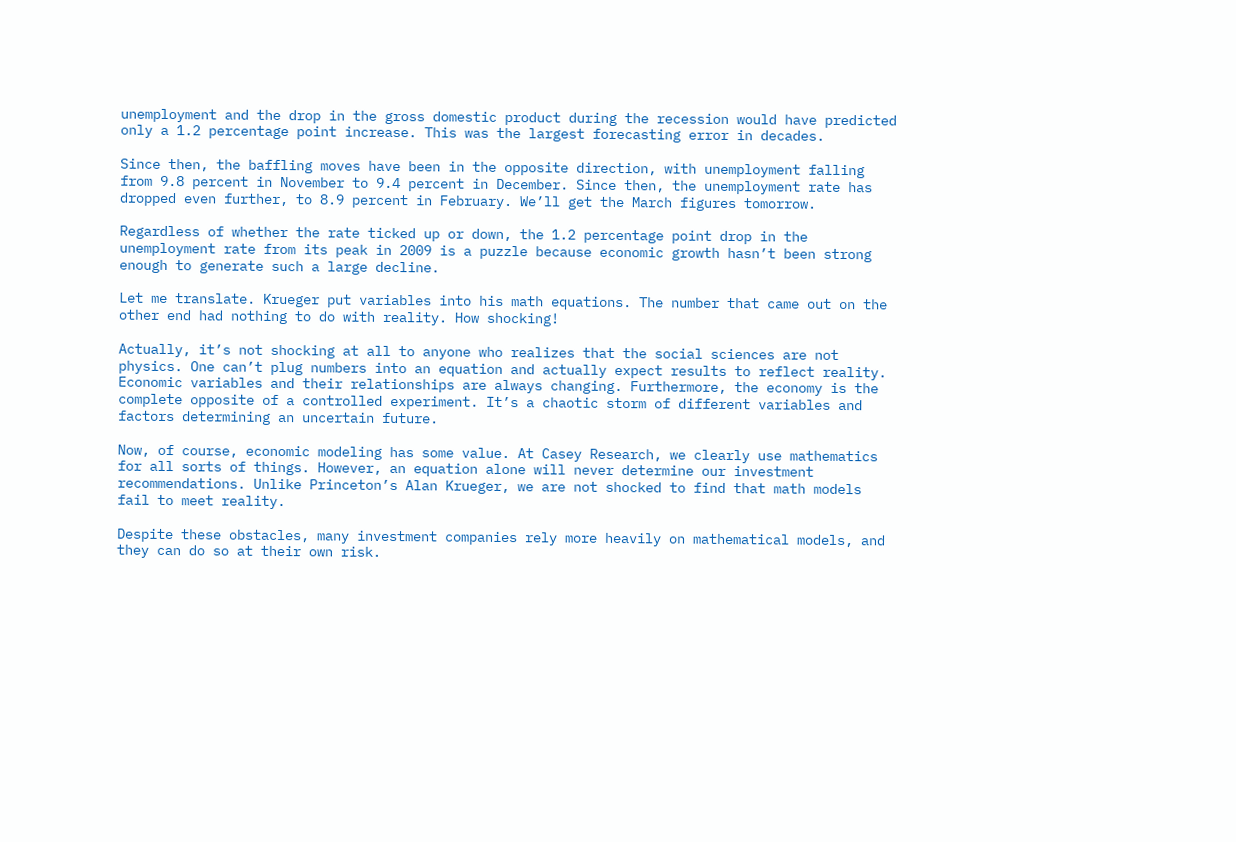unemployment and the drop in the gross domestic product during the recession would have predicted only a 1.2 percentage point increase. This was the largest forecasting error in decades.

Since then, the baffling moves have been in the opposite direction, with unemployment falling from 9.8 percent in November to 9.4 percent in December. Since then, the unemployment rate has dropped even further, to 8.9 percent in February. We’ll get the March figures tomorrow.

Regardless of whether the rate ticked up or down, the 1.2 percentage point drop in the unemployment rate from its peak in 2009 is a puzzle because economic growth hasn’t been strong enough to generate such a large decline.

Let me translate. Krueger put variables into his math equations. The number that came out on the other end had nothing to do with reality. How shocking!

Actually, it’s not shocking at all to anyone who realizes that the social sciences are not physics. One can’t plug numbers into an equation and actually expect results to reflect reality. Economic variables and their relationships are always changing. Furthermore, the economy is the complete opposite of a controlled experiment. It’s a chaotic storm of different variables and factors determining an uncertain future.

Now, of course, economic modeling has some value. At Casey Research, we clearly use mathematics for all sorts of things. However, an equation alone will never determine our investment recommendations. Unlike Princeton’s Alan Krueger, we are not shocked to find that math models fail to meet reality.

Despite these obstacles, many investment companies rely more heavily on mathematical models, and they can do so at their own risk.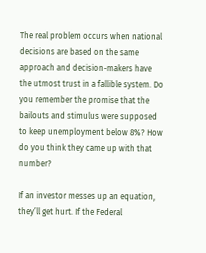The real problem occurs when national decisions are based on the same approach and decision-makers have the utmost trust in a fallible system. Do you remember the promise that the bailouts and stimulus were supposed to keep unemployment below 8%? How do you think they came up with that number?

If an investor messes up an equation, they’ll get hurt. If the Federal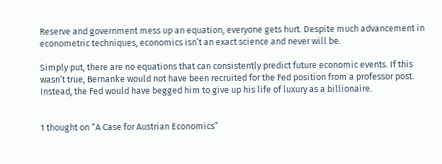Reserve and government mess up an equation, everyone gets hurt. Despite much advancement in econometric techniques, economics isn’t an exact science and never will be.

Simply put, there are no equations that can consistently predict future economic events. If this wasn’t true, Bernanke would not have been recruited for the Fed position from a professor post. Instead, the Fed would have begged him to give up his life of luxury as a billionaire.


1 thought on “A Case for Austrian Economics”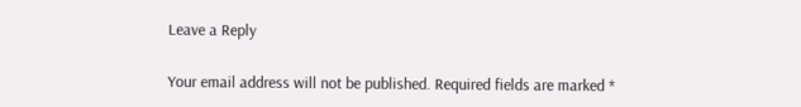Leave a Reply

Your email address will not be published. Required fields are marked *